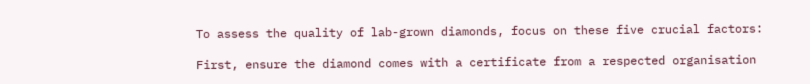To assess the quality of lab-grown diamonds, focus on these five crucial factors:

First, ensure the diamond comes with a certificate from a respected organisation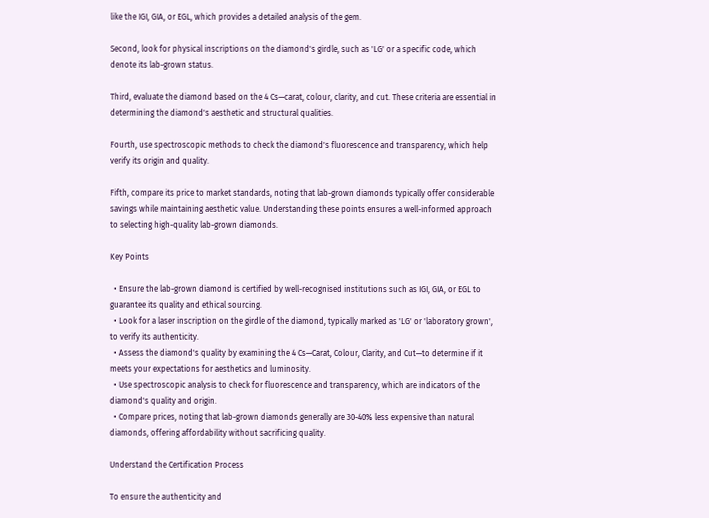like the IGI, GIA, or EGL, which provides a detailed analysis of the gem.

Second, look for physical inscriptions on the diamond's girdle, such as 'LG' or a specific code, which denote its lab-grown status.

Third, evaluate the diamond based on the 4 Cs—carat, colour, clarity, and cut. These criteria are essential in determining the diamond's aesthetic and structural qualities.

Fourth, use spectroscopic methods to check the diamond's fluorescence and transparency, which help verify its origin and quality.

Fifth, compare its price to market standards, noting that lab-grown diamonds typically offer considerable savings while maintaining aesthetic value. Understanding these points ensures a well-informed approach to selecting high-quality lab-grown diamonds.

Key Points

  • Ensure the lab-grown diamond is certified by well-recognised institutions such as IGI, GIA, or EGL to guarantee its quality and ethical sourcing.
  • Look for a laser inscription on the girdle of the diamond, typically marked as 'LG' or 'laboratory grown', to verify its authenticity.
  • Assess the diamond's quality by examining the 4 Cs—Carat, Colour, Clarity, and Cut—to determine if it meets your expectations for aesthetics and luminosity.
  • Use spectroscopic analysis to check for fluorescence and transparency, which are indicators of the diamond's quality and origin.
  • Compare prices, noting that lab-grown diamonds generally are 30-40% less expensive than natural diamonds, offering affordability without sacrificing quality.

Understand the Certification Process

To ensure the authenticity and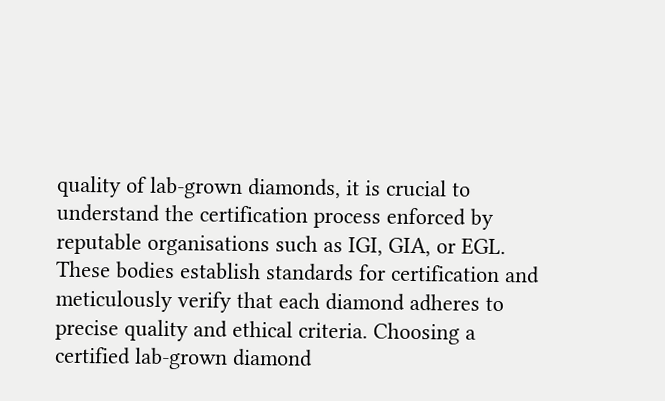quality of lab-grown diamonds, it is crucial to understand the certification process enforced by reputable organisations such as IGI, GIA, or EGL. These bodies establish standards for certification and meticulously verify that each diamond adheres to precise quality and ethical criteria. Choosing a certified lab-grown diamond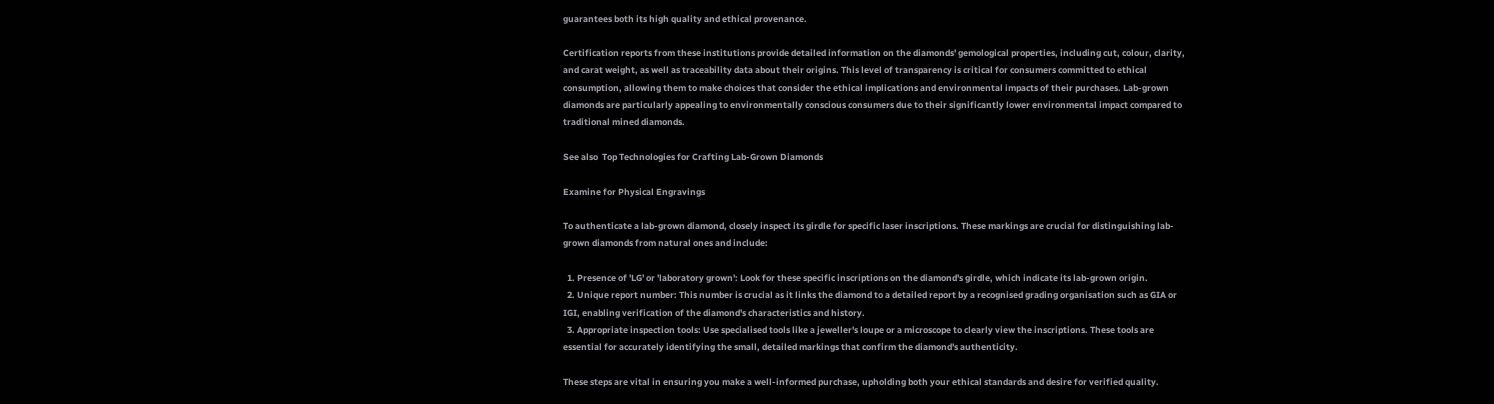guarantees both its high quality and ethical provenance.

Certification reports from these institutions provide detailed information on the diamonds' gemological properties, including cut, colour, clarity, and carat weight, as well as traceability data about their origins. This level of transparency is critical for consumers committed to ethical consumption, allowing them to make choices that consider the ethical implications and environmental impacts of their purchases. Lab-grown diamonds are particularly appealing to environmentally conscious consumers due to their significantly lower environmental impact compared to traditional mined diamonds.

See also  Top Technologies for Crafting Lab-Grown Diamonds

Examine for Physical Engravings

To authenticate a lab-grown diamond, closely inspect its girdle for specific laser inscriptions. These markings are crucial for distinguishing lab-grown diamonds from natural ones and include:

  1. Presence of 'LG' or 'laboratory grown': Look for these specific inscriptions on the diamond's girdle, which indicate its lab-grown origin.
  2. Unique report number: This number is crucial as it links the diamond to a detailed report by a recognised grading organisation such as GIA or IGI, enabling verification of the diamond's characteristics and history.
  3. Appropriate inspection tools: Use specialised tools like a jeweller's loupe or a microscope to clearly view the inscriptions. These tools are essential for accurately identifying the small, detailed markings that confirm the diamond's authenticity.

These steps are vital in ensuring you make a well-informed purchase, upholding both your ethical standards and desire for verified quality.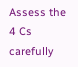Assess the 4 Cs carefully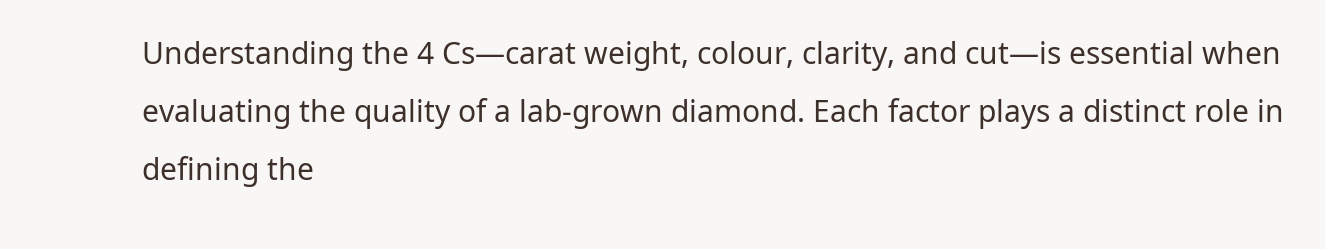Understanding the 4 Cs—carat weight, colour, clarity, and cut—is essential when evaluating the quality of a lab-grown diamond. Each factor plays a distinct role in defining the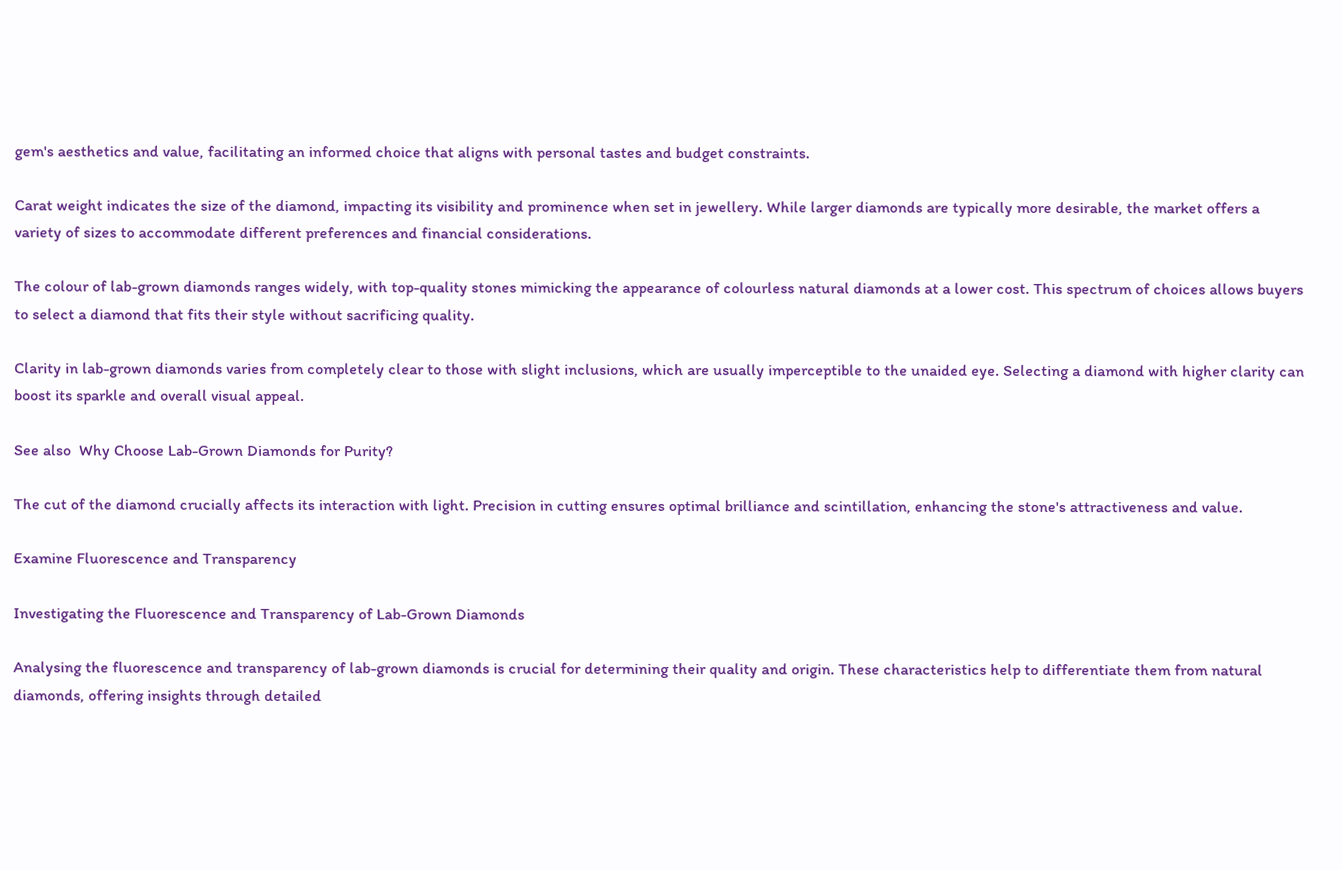gem's aesthetics and value, facilitating an informed choice that aligns with personal tastes and budget constraints.

Carat weight indicates the size of the diamond, impacting its visibility and prominence when set in jewellery. While larger diamonds are typically more desirable, the market offers a variety of sizes to accommodate different preferences and financial considerations.

The colour of lab-grown diamonds ranges widely, with top-quality stones mimicking the appearance of colourless natural diamonds at a lower cost. This spectrum of choices allows buyers to select a diamond that fits their style without sacrificing quality.

Clarity in lab-grown diamonds varies from completely clear to those with slight inclusions, which are usually imperceptible to the unaided eye. Selecting a diamond with higher clarity can boost its sparkle and overall visual appeal.

See also  Why Choose Lab-Grown Diamonds for Purity?

The cut of the diamond crucially affects its interaction with light. Precision in cutting ensures optimal brilliance and scintillation, enhancing the stone's attractiveness and value.

Examine Fluorescence and Transparency

Investigating the Fluorescence and Transparency of Lab-Grown Diamonds

Analysing the fluorescence and transparency of lab-grown diamonds is crucial for determining their quality and origin. These characteristics help to differentiate them from natural diamonds, offering insights through detailed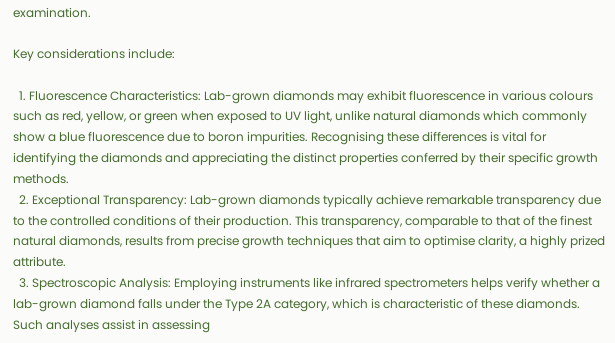examination.

Key considerations include:

  1. Fluorescence Characteristics: Lab-grown diamonds may exhibit fluorescence in various colours such as red, yellow, or green when exposed to UV light, unlike natural diamonds which commonly show a blue fluorescence due to boron impurities. Recognising these differences is vital for identifying the diamonds and appreciating the distinct properties conferred by their specific growth methods.
  2. Exceptional Transparency: Lab-grown diamonds typically achieve remarkable transparency due to the controlled conditions of their production. This transparency, comparable to that of the finest natural diamonds, results from precise growth techniques that aim to optimise clarity, a highly prized attribute.
  3. Spectroscopic Analysis: Employing instruments like infrared spectrometers helps verify whether a lab-grown diamond falls under the Type 2A category, which is characteristic of these diamonds. Such analyses assist in assessing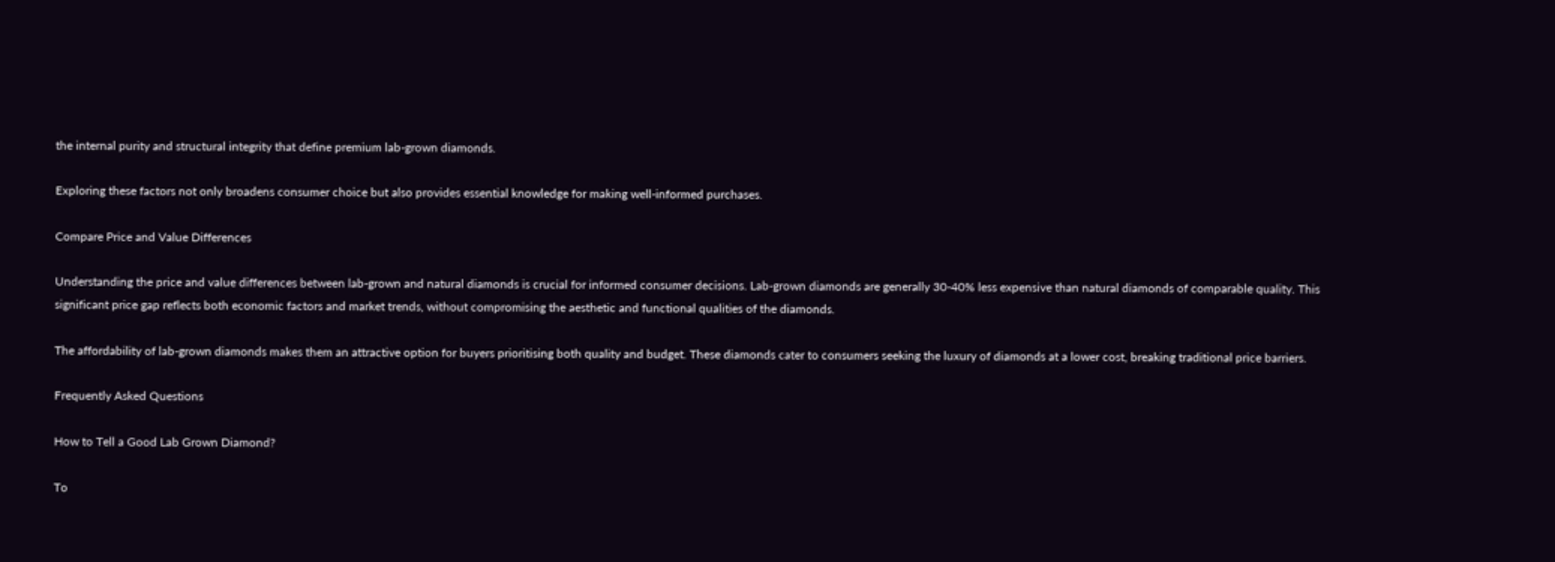the internal purity and structural integrity that define premium lab-grown diamonds.

Exploring these factors not only broadens consumer choice but also provides essential knowledge for making well-informed purchases.

Compare Price and Value Differences

Understanding the price and value differences between lab-grown and natural diamonds is crucial for informed consumer decisions. Lab-grown diamonds are generally 30-40% less expensive than natural diamonds of comparable quality. This significant price gap reflects both economic factors and market trends, without compromising the aesthetic and functional qualities of the diamonds.

The affordability of lab-grown diamonds makes them an attractive option for buyers prioritising both quality and budget. These diamonds cater to consumers seeking the luxury of diamonds at a lower cost, breaking traditional price barriers.

Frequently Asked Questions

How to Tell a Good Lab Grown Diamond?

To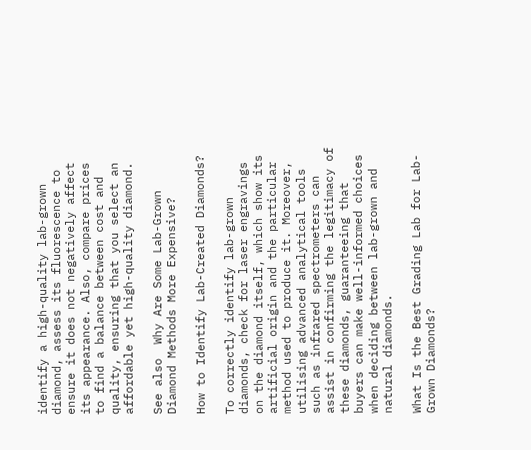identify a high-quality lab-grown diamond, assess its fluorescence to ensure it does not negatively affect its appearance. Also, compare prices to find a balance between cost and quality, ensuring that you select an affordable yet high-quality diamond.

See also  Why Are Some Lab-Grown Diamond Methods More Expensive?

How to Identify Lab-Created Diamonds?

To correctly identify lab-grown diamonds, check for laser engravings on the diamond itself, which show its artificial origin and the particular method used to produce it. Moreover, utilising advanced analytical tools such as infrared spectrometers can assist in confirming the legitimacy of these diamonds, guaranteeing that buyers can make well-informed choices when deciding between lab-grown and natural diamonds.

What Is the Best Grading Lab for Lab-Grown Diamonds?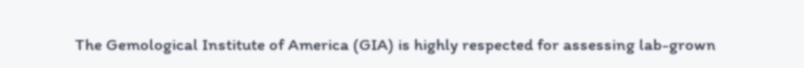The Gemological Institute of America (GIA) is highly respected for assessing lab-grown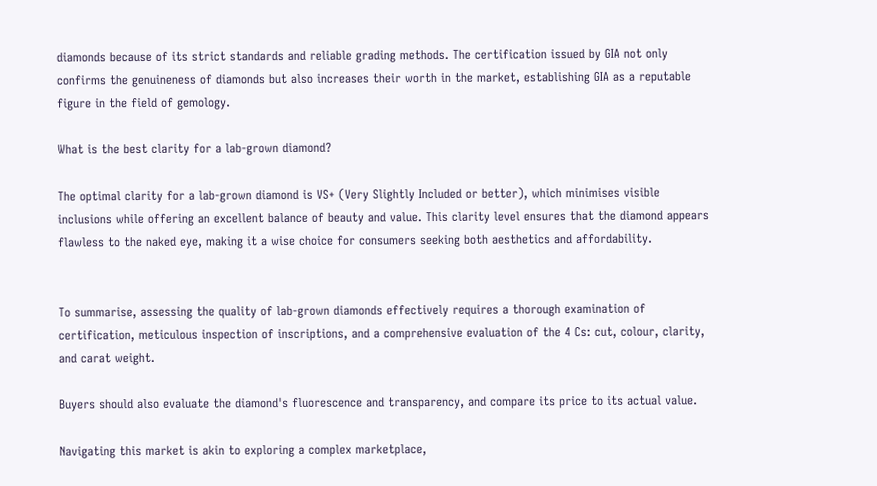diamonds because of its strict standards and reliable grading methods. The certification issued by GIA not only confirms the genuineness of diamonds but also increases their worth in the market, establishing GIA as a reputable figure in the field of gemology.

What is the best clarity for a lab-grown diamond?

The optimal clarity for a lab-grown diamond is VS+ (Very Slightly Included or better), which minimises visible inclusions while offering an excellent balance of beauty and value. This clarity level ensures that the diamond appears flawless to the naked eye, making it a wise choice for consumers seeking both aesthetics and affordability.


To summarise, assessing the quality of lab-grown diamonds effectively requires a thorough examination of certification, meticulous inspection of inscriptions, and a comprehensive evaluation of the 4 Cs: cut, colour, clarity, and carat weight.

Buyers should also evaluate the diamond's fluorescence and transparency, and compare its price to its actual value.

Navigating this market is akin to exploring a complex marketplace,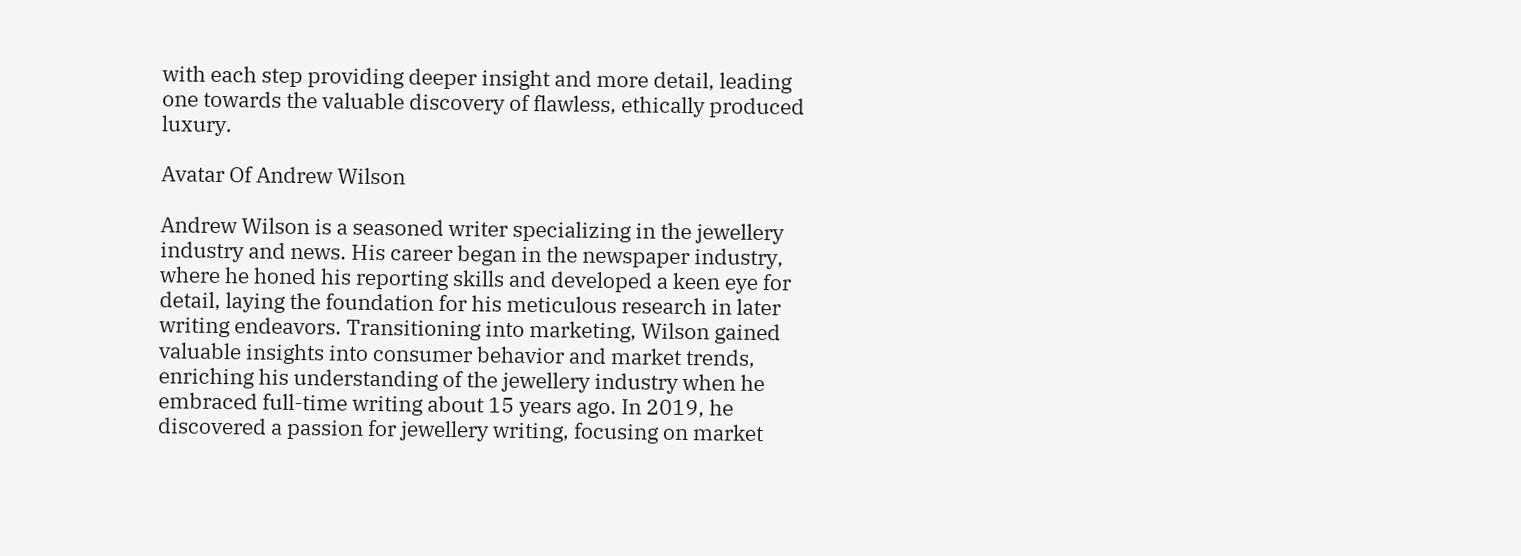with each step providing deeper insight and more detail, leading one towards the valuable discovery of flawless, ethically produced luxury.

Avatar Of Andrew Wilson

Andrew Wilson is a seasoned writer specializing in the jewellery industry and news. His career began in the newspaper industry, where he honed his reporting skills and developed a keen eye for detail, laying the foundation for his meticulous research in later writing endeavors. Transitioning into marketing, Wilson gained valuable insights into consumer behavior and market trends, enriching his understanding of the jewellery industry when he embraced full-time writing about 15 years ago. In 2019, he discovered a passion for jewellery writing, focusing on market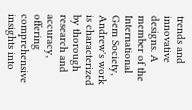trends and innovative designs. A member of the International Gem Society, Andrew's work is characterized by thorough research and accuracy, offering comprehensive insights into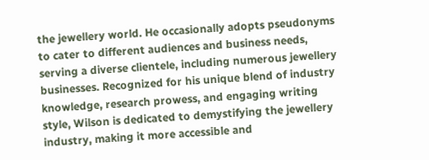the jewellery world. He occasionally adopts pseudonyms to cater to different audiences and business needs, serving a diverse clientele, including numerous jewellery businesses. Recognized for his unique blend of industry knowledge, research prowess, and engaging writing style, Wilson is dedicated to demystifying the jewellery industry, making it more accessible and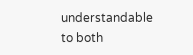understandable to both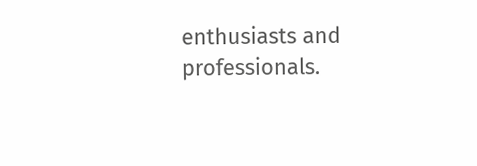enthusiasts and professionals.